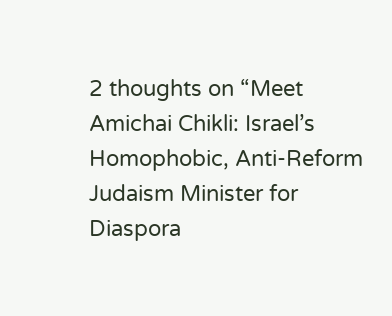2 thoughts on “Meet Amichai Chikli: Israel’s Homophobic, Anti-Reform Judaism Minister for Diaspora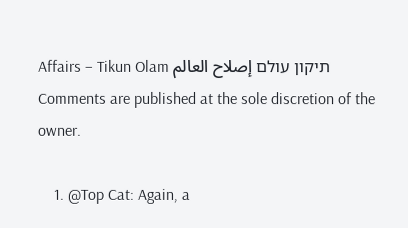Affairs – Tikun Olam תיקון עולם إصلاح العالم
Comments are published at the sole discretion of the owner.

    1. @Top Cat: Again, a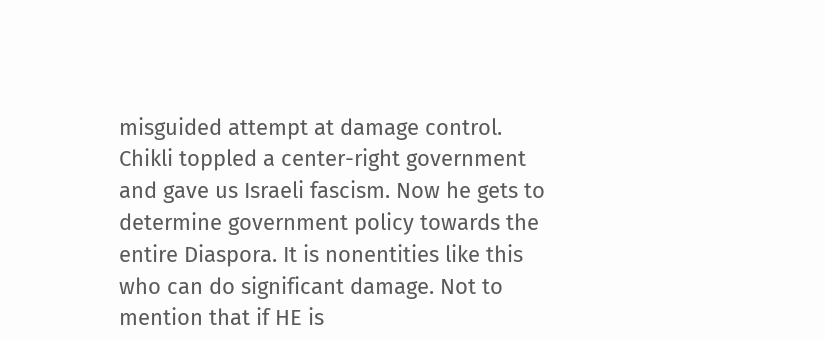misguided attempt at damage control. Chikli toppled a center-right government and gave us Israeli fascism. Now he gets to determine government policy towards the entire Diaspora. It is nonentities like this who can do significant damage. Not to mention that if HE is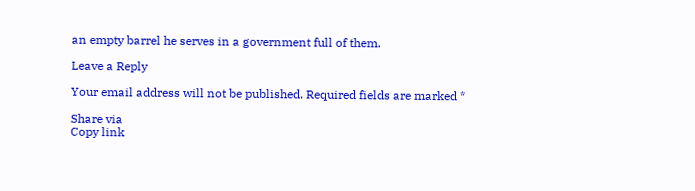an empty barrel he serves in a government full of them.

Leave a Reply

Your email address will not be published. Required fields are marked *

Share via
Copy link